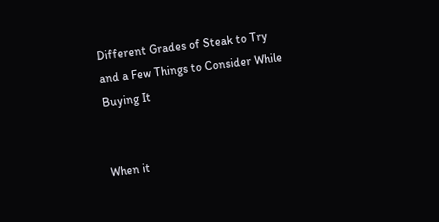Different Grades of Steak to Try and a Few Things to Consider While Buying It


When it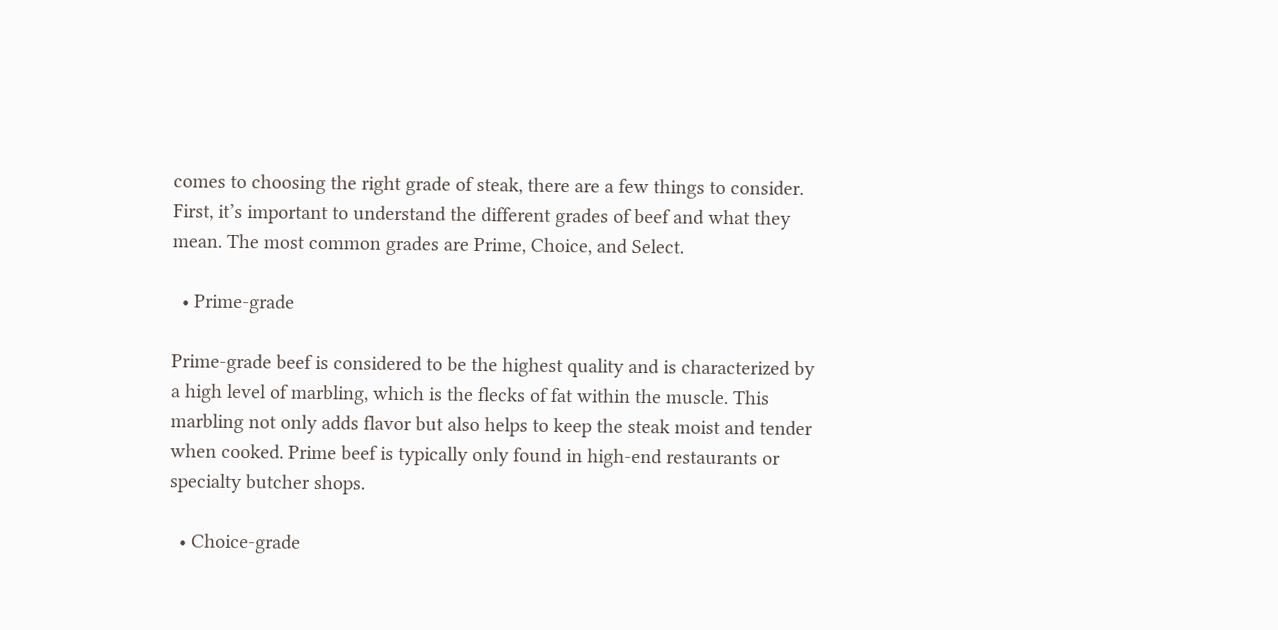comes to choosing the right grade of steak, there are a few things to consider. First, it’s important to understand the different grades of beef and what they mean. The most common grades are Prime, Choice, and Select.

  • Prime-grade

Prime-grade beef is considered to be the highest quality and is characterized by a high level of marbling, which is the flecks of fat within the muscle. This marbling not only adds flavor but also helps to keep the steak moist and tender when cooked. Prime beef is typically only found in high-end restaurants or specialty butcher shops.

  • Choice-grade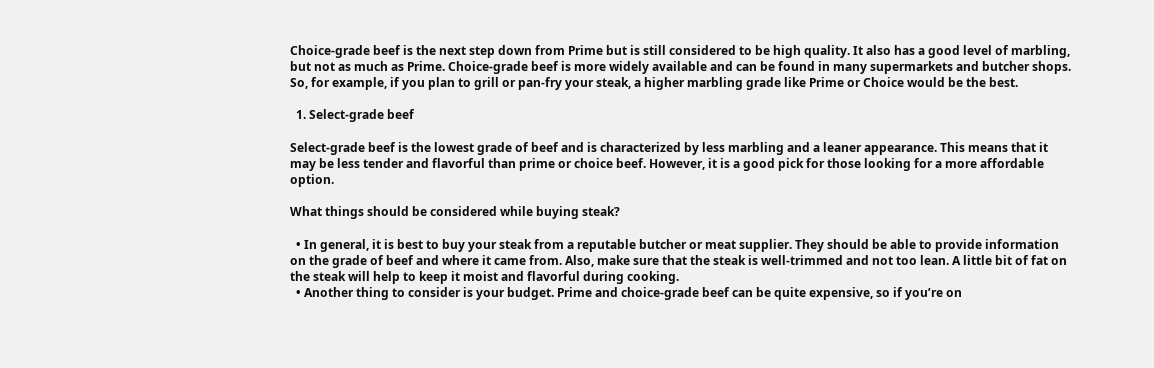Choice-grade beef is the next step down from Prime but is still considered to be high quality. It also has a good level of marbling, but not as much as Prime. Choice-grade beef is more widely available and can be found in many supermarkets and butcher shops. So, for example, if you plan to grill or pan-fry your steak, a higher marbling grade like Prime or Choice would be the best.

  1. Select-grade beef

Select-grade beef is the lowest grade of beef and is characterized by less marbling and a leaner appearance. This means that it may be less tender and flavorful than prime or choice beef. However, it is a good pick for those looking for a more affordable option.

What things should be considered while buying steak?

  • In general, it is best to buy your steak from a reputable butcher or meat supplier. They should be able to provide information on the grade of beef and where it came from. Also, make sure that the steak is well-trimmed and not too lean. A little bit of fat on the steak will help to keep it moist and flavorful during cooking.
  • Another thing to consider is your budget. Prime and choice-grade beef can be quite expensive, so if you’re on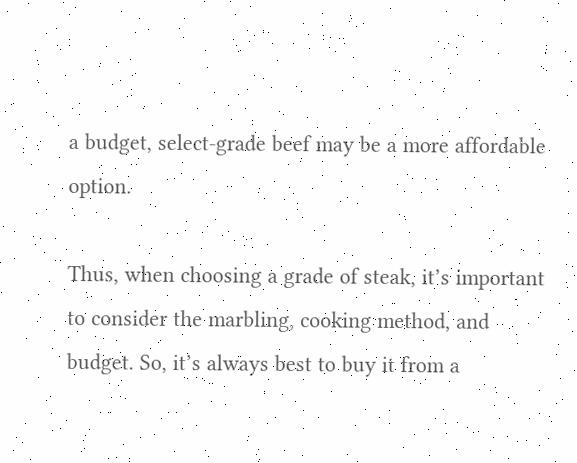a budget, select-grade beef may be a more affordable option.

Thus, when choosing a grade of steak, it’s important to consider the marbling, cooking method, and budget. So, it’s always best to buy it from a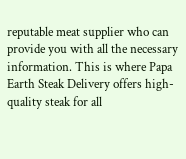reputable meat supplier who can provide you with all the necessary information. This is where Papa Earth Steak Delivery offers high-quality steak for all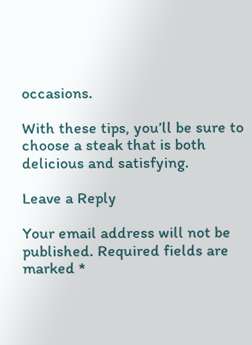occasions.

With these tips, you’ll be sure to choose a steak that is both delicious and satisfying.

Leave a Reply

Your email address will not be published. Required fields are marked *